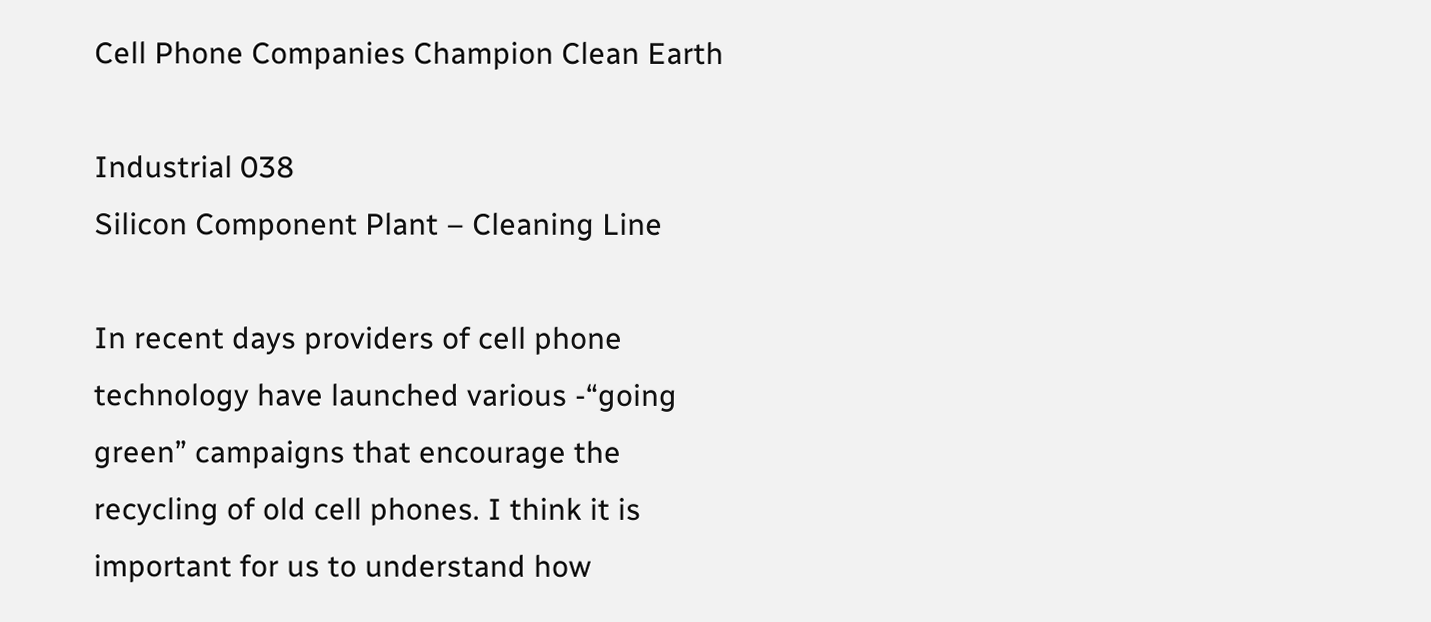Cell Phone Companies Champion Clean Earth

Industrial 038
Silicon Component Plant – Cleaning Line

In recent days providers of cell phone technology have launched various -“going green” campaigns that encourage the recycling of old cell phones. I think it is important for us to understand how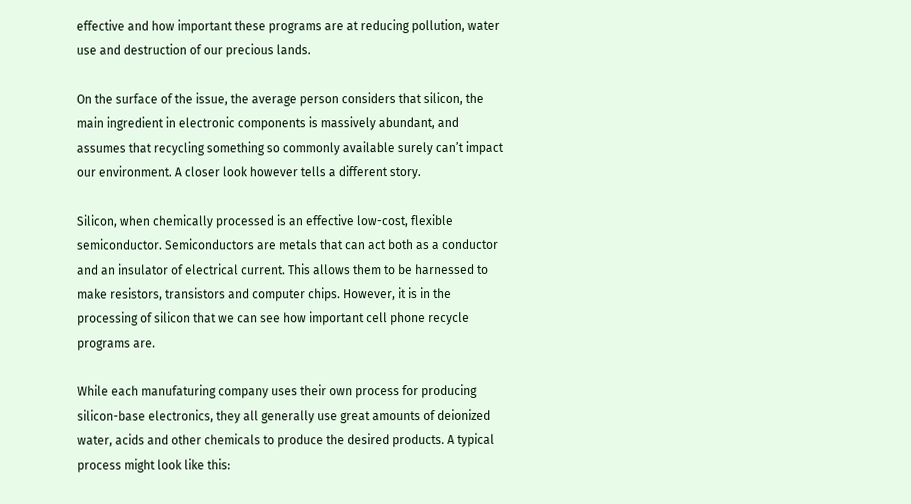effective and how important these programs are at reducing pollution, water use and destruction of our precious lands.

On the surface of the issue, the average person considers that silicon, the main ingredient in electronic components is massively abundant, and assumes that recycling something so commonly available surely can’t impact our environment. A closer look however tells a different story.

Silicon, when chemically processed is an effective low-cost, flexible semiconductor. Semiconductors are metals that can act both as a conductor and an insulator of electrical current. This allows them to be harnessed to make resistors, transistors and computer chips. However, it is in the processing of silicon that we can see how important cell phone recycle programs are.

While each manufaturing company uses their own process for producing silicon-base electronics, they all generally use great amounts of deionized water, acids and other chemicals to produce the desired products. A typical process might look like this: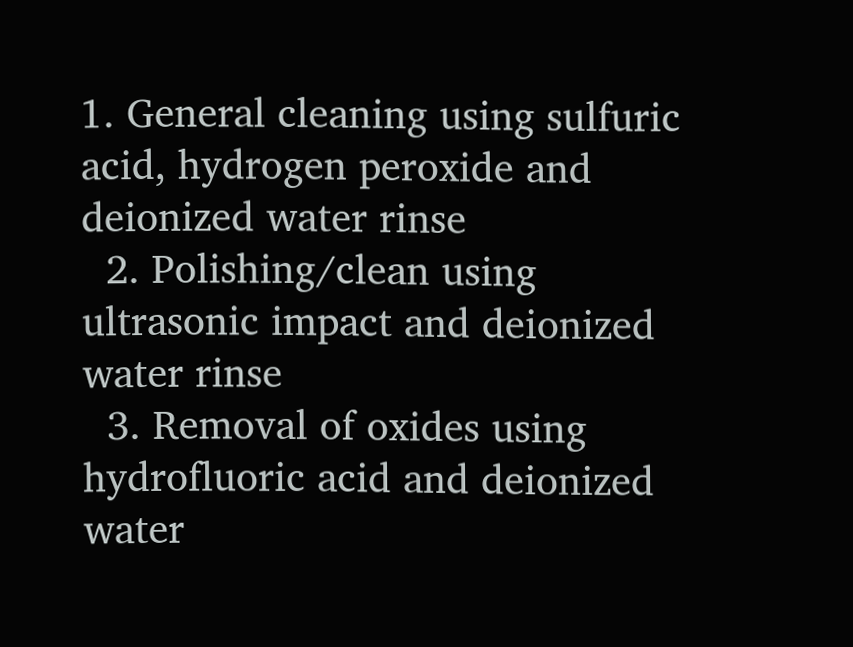1. General cleaning using sulfuric acid, hydrogen peroxide and deionized water rinse
  2. Polishing/clean using ultrasonic impact and deionized water rinse
  3. Removal of oxides using hydrofluoric acid and deionized water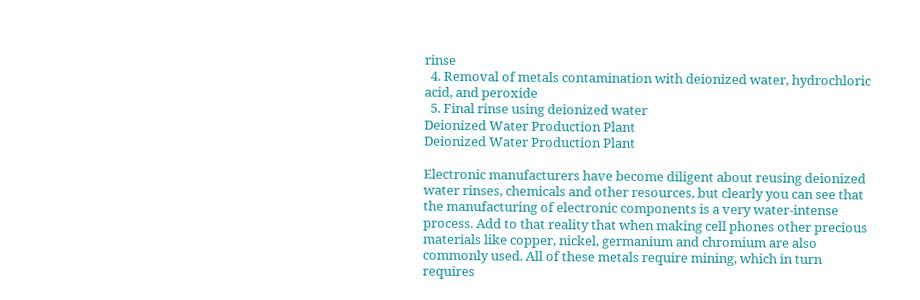rinse
  4. Removal of metals contamination with deionized water, hydrochloric acid, and peroxide
  5. Final rinse using deionized water
Deionized Water Production Plant
Deionized Water Production Plant

Electronic manufacturers have become diligent about reusing deionized water rinses, chemicals and other resources, but clearly you can see that the manufacturing of electronic components is a very water-intense process. Add to that reality that when making cell phones other precious materials like copper, nickel, germanium and chromium are also commonly used. All of these metals require mining, which in turn requires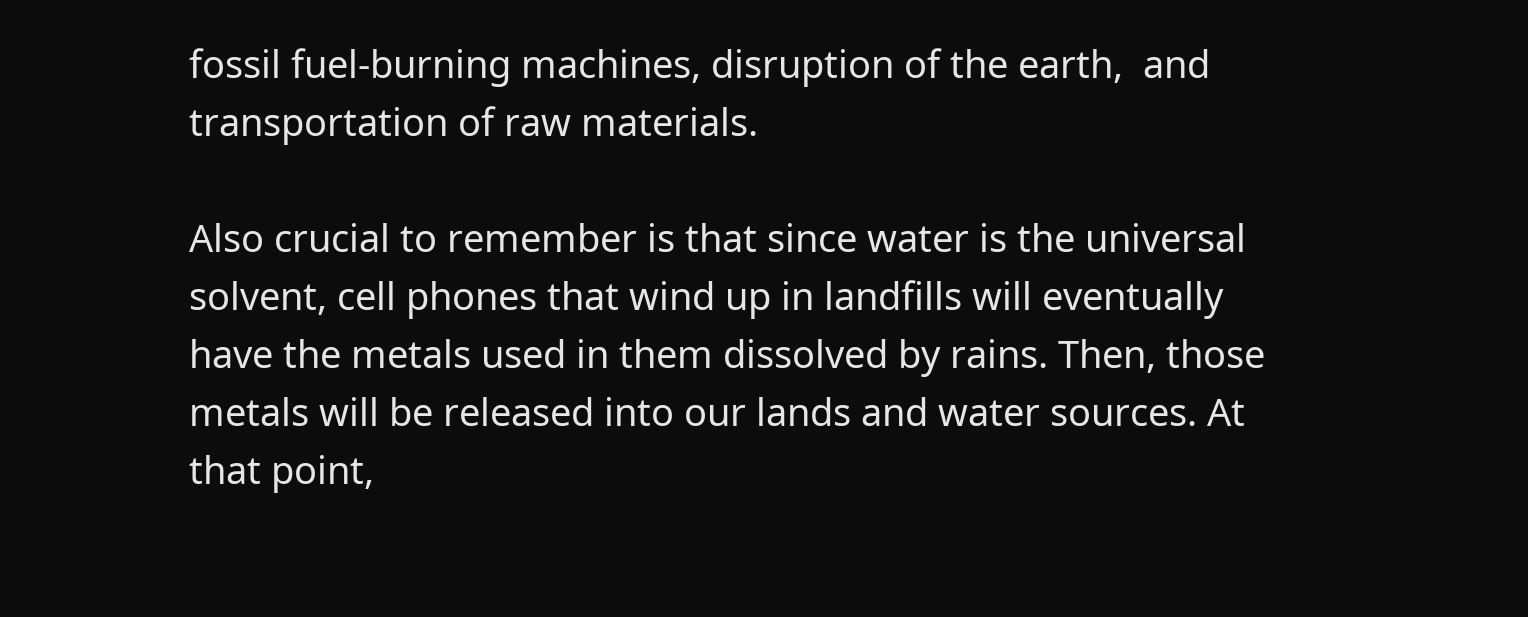fossil fuel-burning machines, disruption of the earth,  and transportation of raw materials.

Also crucial to remember is that since water is the universal solvent, cell phones that wind up in landfills will eventually have the metals used in them dissolved by rains. Then, those metals will be released into our lands and water sources. At that point,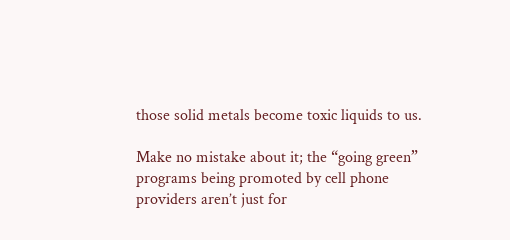those solid metals become toxic liquids to us.

Make no mistake about it; the “going green” programs being promoted by cell phone providers aren’t just for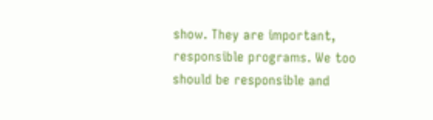show. They are important, responsible programs. We too should be responsible and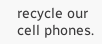recycle our cell phones.